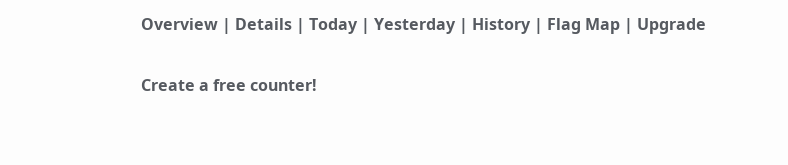Overview | Details | Today | Yesterday | History | Flag Map | Upgrade

Create a free counter!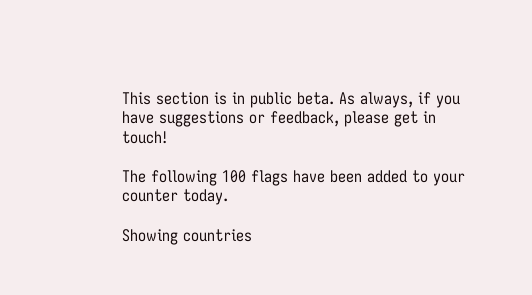This section is in public beta. As always, if you have suggestions or feedback, please get in touch!

The following 100 flags have been added to your counter today.

Showing countries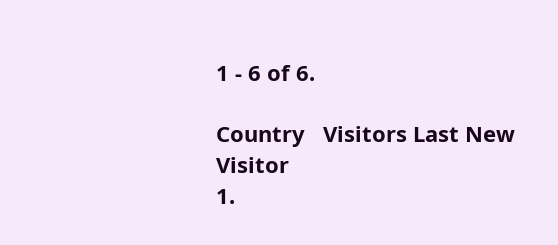1 - 6 of 6.

Country   Visitors Last New Visitor
1.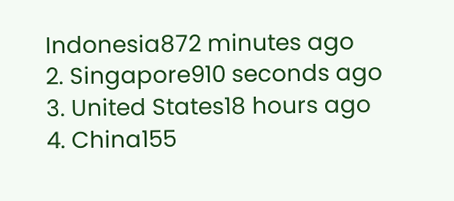Indonesia872 minutes ago
2. Singapore910 seconds ago
3. United States18 hours ago
4. China155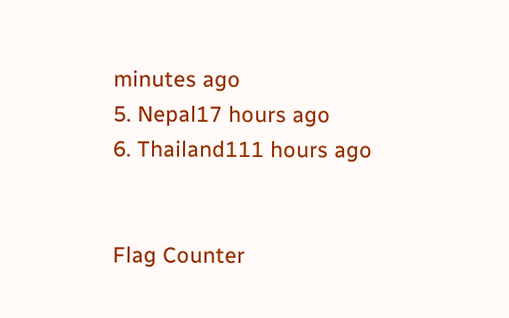minutes ago
5. Nepal17 hours ago
6. Thailand111 hours ago


Flag Counter